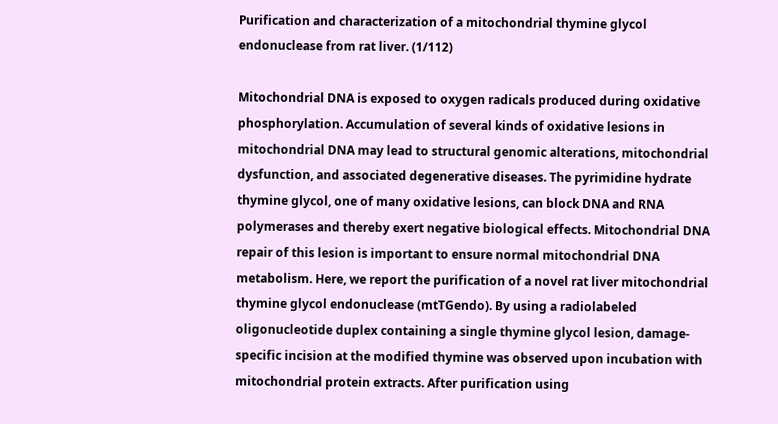Purification and characterization of a mitochondrial thymine glycol endonuclease from rat liver. (1/112)

Mitochondrial DNA is exposed to oxygen radicals produced during oxidative phosphorylation. Accumulation of several kinds of oxidative lesions in mitochondrial DNA may lead to structural genomic alterations, mitochondrial dysfunction, and associated degenerative diseases. The pyrimidine hydrate thymine glycol, one of many oxidative lesions, can block DNA and RNA polymerases and thereby exert negative biological effects. Mitochondrial DNA repair of this lesion is important to ensure normal mitochondrial DNA metabolism. Here, we report the purification of a novel rat liver mitochondrial thymine glycol endonuclease (mtTGendo). By using a radiolabeled oligonucleotide duplex containing a single thymine glycol lesion, damage-specific incision at the modified thymine was observed upon incubation with mitochondrial protein extracts. After purification using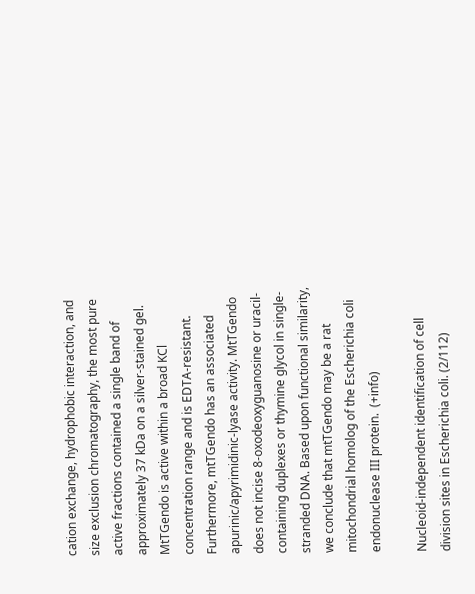cation exchange, hydrophobic interaction, and size exclusion chromatography, the most pure active fractions contained a single band of approximately 37 kDa on a silver-stained gel. MtTGendo is active within a broad KCl concentration range and is EDTA-resistant. Furthermore, mtTGendo has an associated apurinic/apyrimidinic-lyase activity. MtTGendo does not incise 8-oxodeoxyguanosine or uracil-containing duplexes or thymine glycol in single-stranded DNA. Based upon functional similarity, we conclude that mtTGendo may be a rat mitochondrial homolog of the Escherichia coli endonuclease III protein.  (+info)

Nucleoid-independent identification of cell division sites in Escherichia coli. (2/112)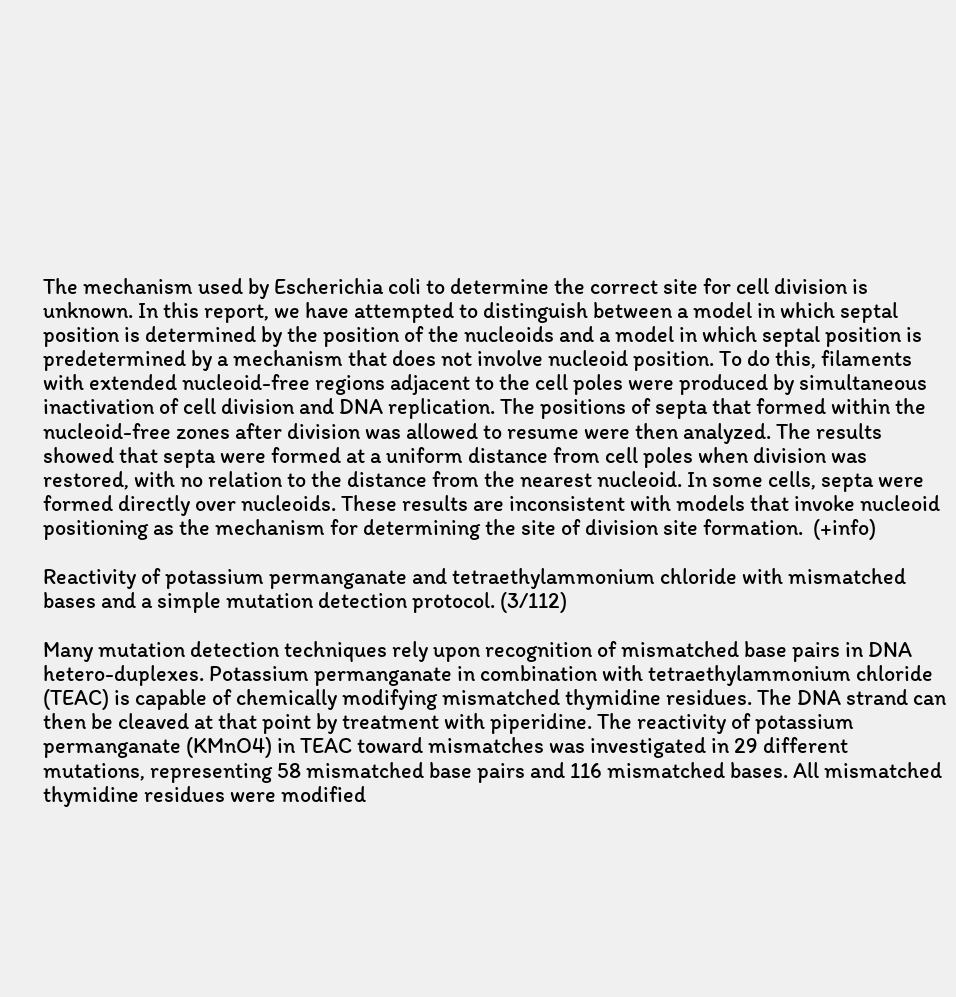The mechanism used by Escherichia coli to determine the correct site for cell division is unknown. In this report, we have attempted to distinguish between a model in which septal position is determined by the position of the nucleoids and a model in which septal position is predetermined by a mechanism that does not involve nucleoid position. To do this, filaments with extended nucleoid-free regions adjacent to the cell poles were produced by simultaneous inactivation of cell division and DNA replication. The positions of septa that formed within the nucleoid-free zones after division was allowed to resume were then analyzed. The results showed that septa were formed at a uniform distance from cell poles when division was restored, with no relation to the distance from the nearest nucleoid. In some cells, septa were formed directly over nucleoids. These results are inconsistent with models that invoke nucleoid positioning as the mechanism for determining the site of division site formation.  (+info)

Reactivity of potassium permanganate and tetraethylammonium chloride with mismatched bases and a simple mutation detection protocol. (3/112)

Many mutation detection techniques rely upon recognition of mismatched base pairs in DNA hetero-duplexes. Potassium permanganate in combination with tetraethylammonium chloride (TEAC) is capable of chemically modifying mismatched thymidine residues. The DNA strand can then be cleaved at that point by treatment with piperidine. The reactivity of potassium permanganate (KMnO4) in TEAC toward mismatches was investigated in 29 different mutations, representing 58 mismatched base pairs and 116 mismatched bases. All mismatched thymidine residues were modified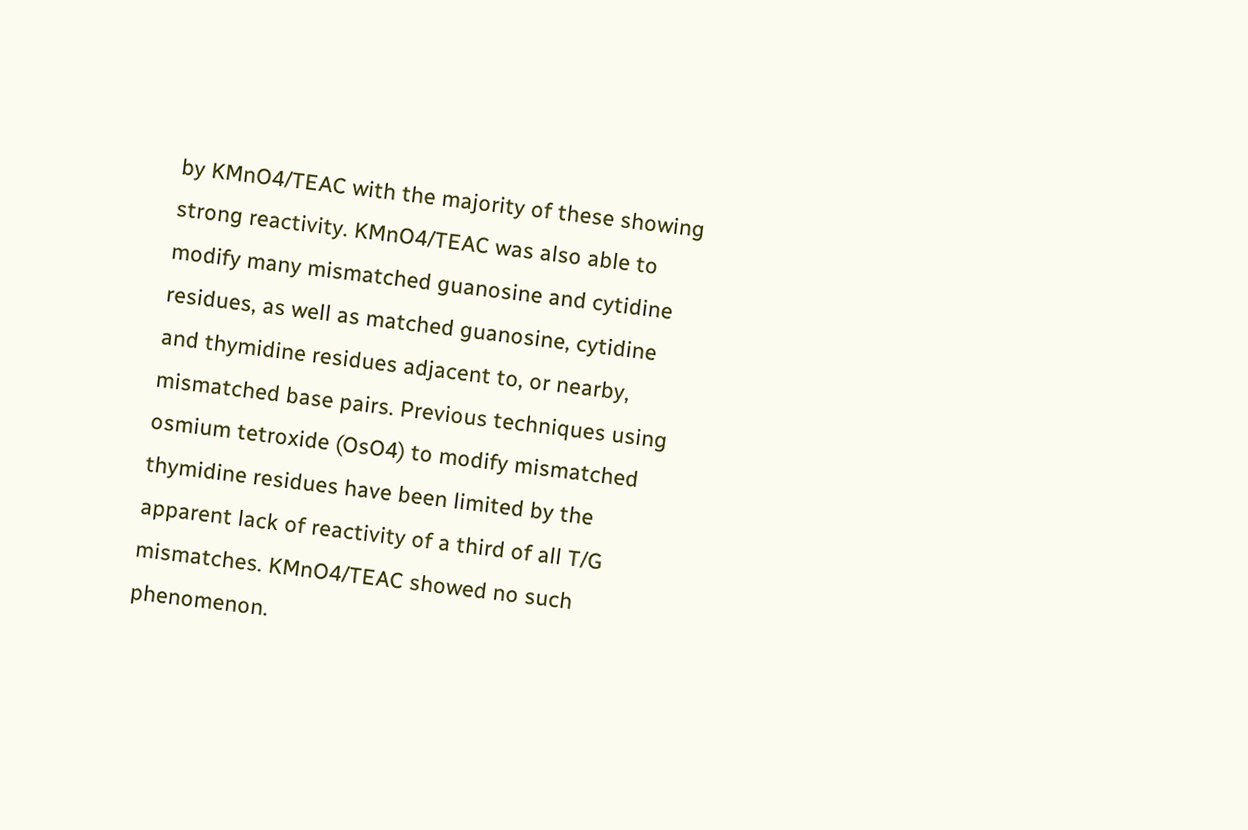by KMnO4/TEAC with the majority of these showing strong reactivity. KMnO4/TEAC was also able to modify many mismatched guanosine and cytidine residues, as well as matched guanosine, cytidine and thymidine residues adjacent to, or nearby, mismatched base pairs. Previous techniques using osmium tetroxide (OsO4) to modify mismatched thymidine residues have been limited by the apparent lack of reactivity of a third of all T/G mismatches. KMnO4/TEAC showed no such phenomenon.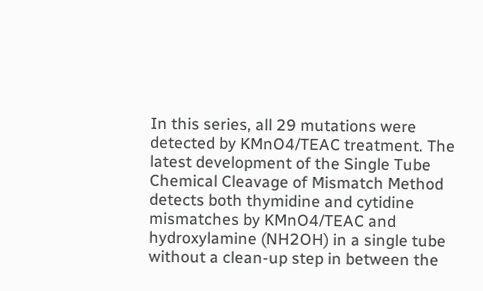In this series, all 29 mutations were detected by KMnO4/TEAC treatment. The latest development of the Single Tube Chemical Cleavage of Mismatch Method detects both thymidine and cytidine mismatches by KMnO4/TEAC and hydroxylamine (NH2OH) in a single tube without a clean-up step in between the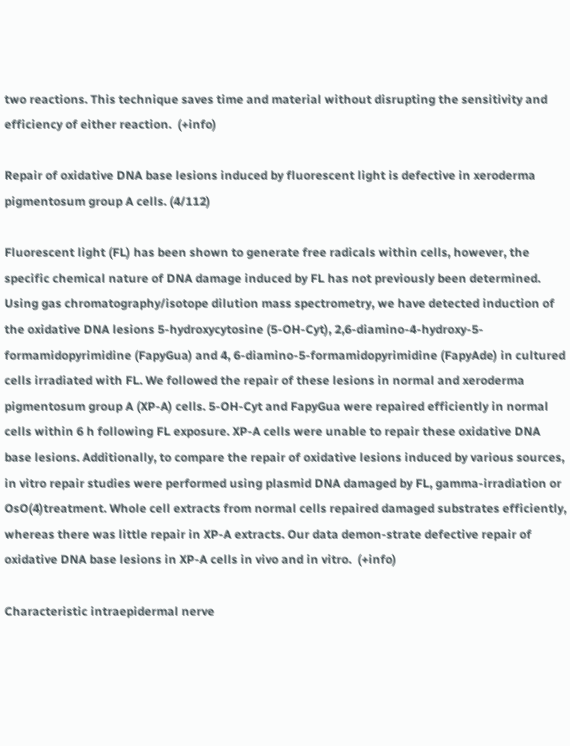two reactions. This technique saves time and material without disrupting the sensitivity and efficiency of either reaction.  (+info)

Repair of oxidative DNA base lesions induced by fluorescent light is defective in xeroderma pigmentosum group A cells. (4/112)

Fluorescent light (FL) has been shown to generate free radicals within cells, however, the specific chemical nature of DNA damage induced by FL has not previously been determined. Using gas chromatography/isotope dilution mass spectrometry, we have detected induction of the oxidative DNA lesions 5-hydroxycytosine (5-OH-Cyt), 2,6-diamino-4-hydroxy-5-formamidopyrimidine (FapyGua) and 4, 6-diamino-5-formamidopyrimidine (FapyAde) in cultured cells irradiated with FL. We followed the repair of these lesions in normal and xeroderma pigmentosum group A (XP-A) cells. 5-OH-Cyt and FapyGua were repaired efficiently in normal cells within 6 h following FL exposure. XP-A cells were unable to repair these oxidative DNA base lesions. Additionally, to compare the repair of oxidative lesions induced by various sources, in vitro repair studies were performed using plasmid DNA damaged by FL, gamma-irradiation or OsO(4)treatment. Whole cell extracts from normal cells repaired damaged substrates efficiently, whereas there was little repair in XP-A extracts. Our data demon-strate defective repair of oxidative DNA base lesions in XP-A cells in vivo and in vitro.  (+info)

Characteristic intraepidermal nerve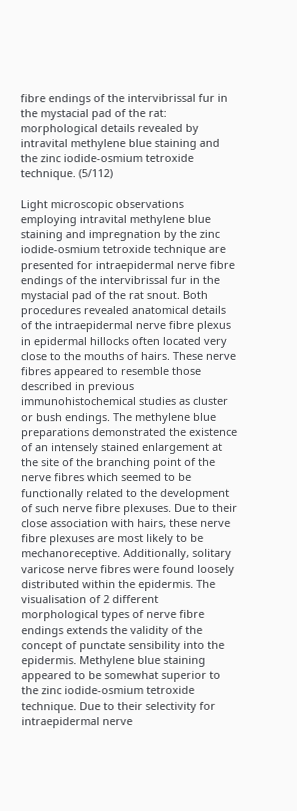fibre endings of the intervibrissal fur in the mystacial pad of the rat: morphological details revealed by intravital methylene blue staining and the zinc iodide-osmium tetroxide technique. (5/112)

Light microscopic observations employing intravital methylene blue staining and impregnation by the zinc iodide-osmium tetroxide technique are presented for intraepidermal nerve fibre endings of the intervibrissal fur in the mystacial pad of the rat snout. Both procedures revealed anatomical details of the intraepidermal nerve fibre plexus in epidermal hillocks often located very close to the mouths of hairs. These nerve fibres appeared to resemble those described in previous immunohistochemical studies as cluster or bush endings. The methylene blue preparations demonstrated the existence of an intensely stained enlargement at the site of the branching point of the nerve fibres which seemed to be functionally related to the development of such nerve fibre plexuses. Due to their close association with hairs, these nerve fibre plexuses are most likely to be mechanoreceptive. Additionally, solitary varicose nerve fibres were found loosely distributed within the epidermis. The visualisation of 2 different morphological types of nerve fibre endings extends the validity of the concept of punctate sensibility into the epidermis. Methylene blue staining appeared to be somewhat superior to the zinc iodide-osmium tetroxide technique. Due to their selectivity for intraepidermal nerve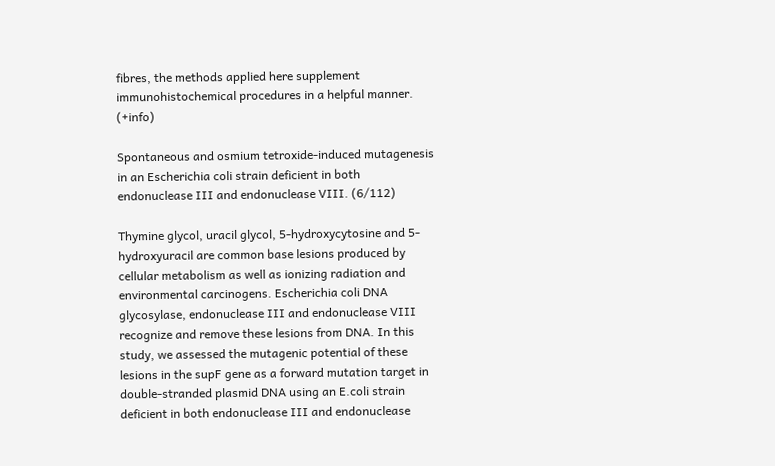fibres, the methods applied here supplement immunohistochemical procedures in a helpful manner.  (+info)

Spontaneous and osmium tetroxide-induced mutagenesis in an Escherichia coli strain deficient in both endonuclease III and endonuclease VIII. (6/112)

Thymine glycol, uracil glycol, 5-hydroxycytosine and 5-hydroxyuracil are common base lesions produced by cellular metabolism as well as ionizing radiation and environmental carcinogens. Escherichia coli DNA glycosylase, endonuclease III and endonuclease VIII recognize and remove these lesions from DNA. In this study, we assessed the mutagenic potential of these lesions in the supF gene as a forward mutation target in double-stranded plasmid DNA using an E.coli strain deficient in both endonuclease III and endonuclease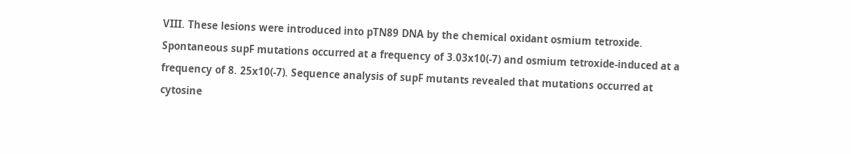VIII. These lesions were introduced into pTN89 DNA by the chemical oxidant osmium tetroxide. Spontaneous supF mutations occurred at a frequency of 3.03x10(-7) and osmium tetroxide-induced at a frequency of 8. 25x10(-7). Sequence analysis of supF mutants revealed that mutations occurred at cytosine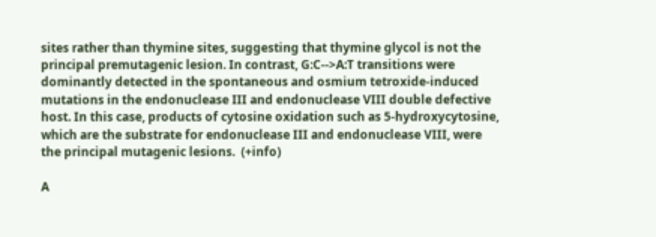sites rather than thymine sites, suggesting that thymine glycol is not the principal premutagenic lesion. In contrast, G:C-->A:T transitions were dominantly detected in the spontaneous and osmium tetroxide-induced mutations in the endonuclease III and endonuclease VIII double defective host. In this case, products of cytosine oxidation such as 5-hydroxycytosine, which are the substrate for endonuclease III and endonuclease VIII, were the principal mutagenic lesions.  (+info)

A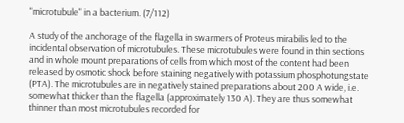"microtubule" in a bacterium. (7/112)

A study of the anchorage of the flagella in swarmers of Proteus mirabilis led to the incidental observation of microtubules. These microtubules were found in thin sections and in whole mount preparations of cells from which most of the content had been released by osmotic shock before staining negatively with potassium phosphotungstate (PTA). The microtubules are in negatively stained preparations about 200 A wide, i.e. somewhat thicker than the flagella (approximately 130 A). They are thus somewhat thinner than most microtubules recorded for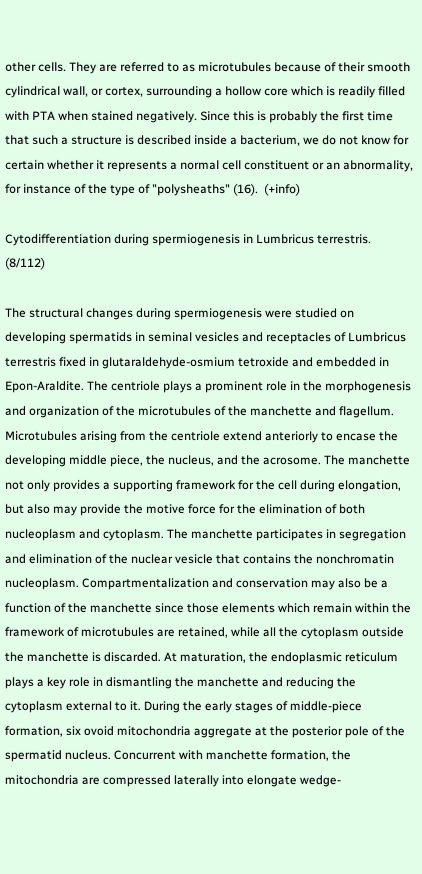other cells. They are referred to as microtubules because of their smooth cylindrical wall, or cortex, surrounding a hollow core which is readily filled with PTA when stained negatively. Since this is probably the first time that such a structure is described inside a bacterium, we do not know for certain whether it represents a normal cell constituent or an abnormality, for instance of the type of "polysheaths" (16).  (+info)

Cytodifferentiation during spermiogenesis in Lumbricus terrestris. (8/112)

The structural changes during spermiogenesis were studied on developing spermatids in seminal vesicles and receptacles of Lumbricus terrestris fixed in glutaraldehyde-osmium tetroxide and embedded in Epon-Araldite. The centriole plays a prominent role in the morphogenesis and organization of the microtubules of the manchette and flagellum. Microtubules arising from the centriole extend anteriorly to encase the developing middle piece, the nucleus, and the acrosome. The manchette not only provides a supporting framework for the cell during elongation, but also may provide the motive force for the elimination of both nucleoplasm and cytoplasm. The manchette participates in segregation and elimination of the nuclear vesicle that contains the nonchromatin nucleoplasm. Compartmentalization and conservation may also be a function of the manchette since those elements which remain within the framework of microtubules are retained, while all the cytoplasm outside the manchette is discarded. At maturation, the endoplasmic reticulum plays a key role in dismantling the manchette and reducing the cytoplasm external to it. During the early stages of middle-piece formation, six ovoid mitochondria aggregate at the posterior pole of the spermatid nucleus. Concurrent with manchette formation, the mitochondria are compressed laterally into elongate wedge-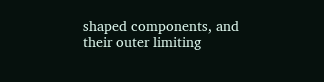shaped components, and their outer limiting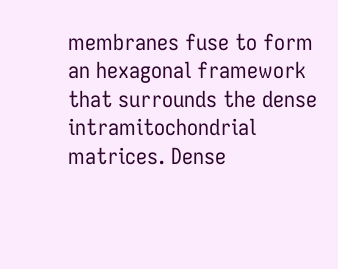membranes fuse to form an hexagonal framework that surrounds the dense intramitochondrial matrices. Dense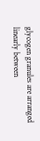glycogen granules are arranged linearly between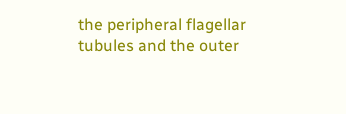the peripheral flagellar tubules and the outer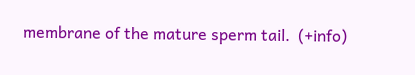membrane of the mature sperm tail.  (+info)